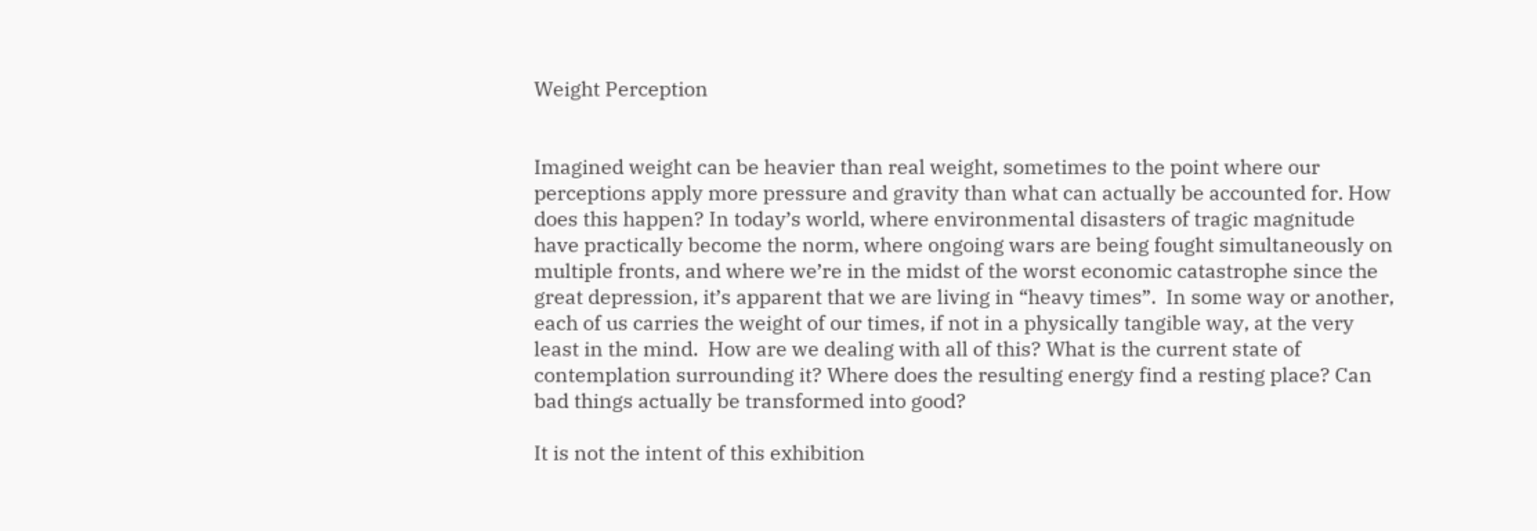Weight Perception


Imagined weight can be heavier than real weight, sometimes to the point where our perceptions apply more pressure and gravity than what can actually be accounted for. How does this happen? In today’s world, where environmental disasters of tragic magnitude have practically become the norm, where ongoing wars are being fought simultaneously on multiple fronts, and where we’re in the midst of the worst economic catastrophe since the great depression, it’s apparent that we are living in “heavy times”.  In some way or another, each of us carries the weight of our times, if not in a physically tangible way, at the very least in the mind.  How are we dealing with all of this? What is the current state of contemplation surrounding it? Where does the resulting energy find a resting place? Can bad things actually be transformed into good?

It is not the intent of this exhibition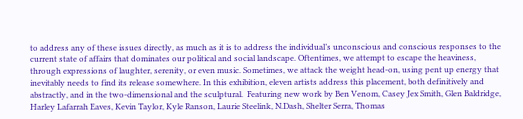to address any of these issues directly, as much as it is to address the individual’s unconscious and conscious responses to the current state of affairs that dominates our political and social landscape. Oftentimes, we attempt to escape the heaviness, through expressions of laughter, serenity, or even music. Sometimes, we attack the weight head-on, using pent up energy that inevitably needs to find its release somewhere. In this exhibition, eleven artists address this placement, both definitively and abstractly, and in the two-dimensional and the sculptural.  Featuring new work by Ben Venom, Casey Jex Smith, Glen Baldridge, Harley Lafarrah Eaves, Kevin Taylor, Kyle Ranson, Laurie Steelink, N.Dash, Shelter Serra, Thomas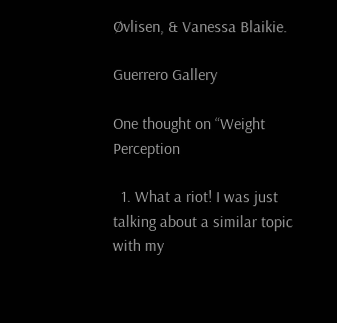Øvlisen, & Vanessa Blaikie.

Guerrero Gallery

One thought on “Weight Perception

  1. What a riot! I was just talking about a similar topic with my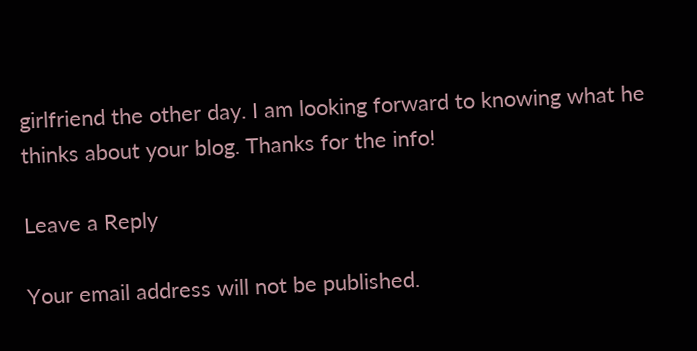girlfriend the other day. I am looking forward to knowing what he thinks about your blog. Thanks for the info!

Leave a Reply

Your email address will not be published.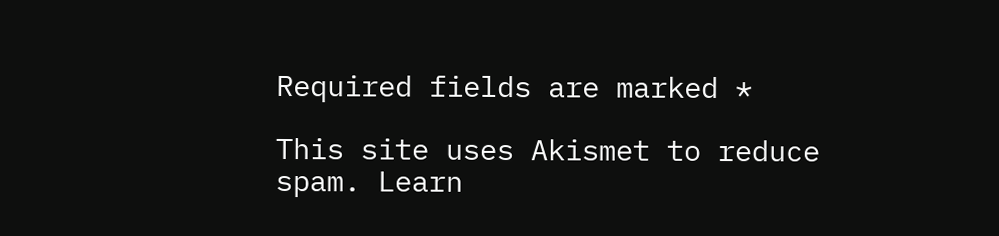Required fields are marked *

This site uses Akismet to reduce spam. Learn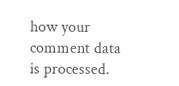how your comment data is processed.